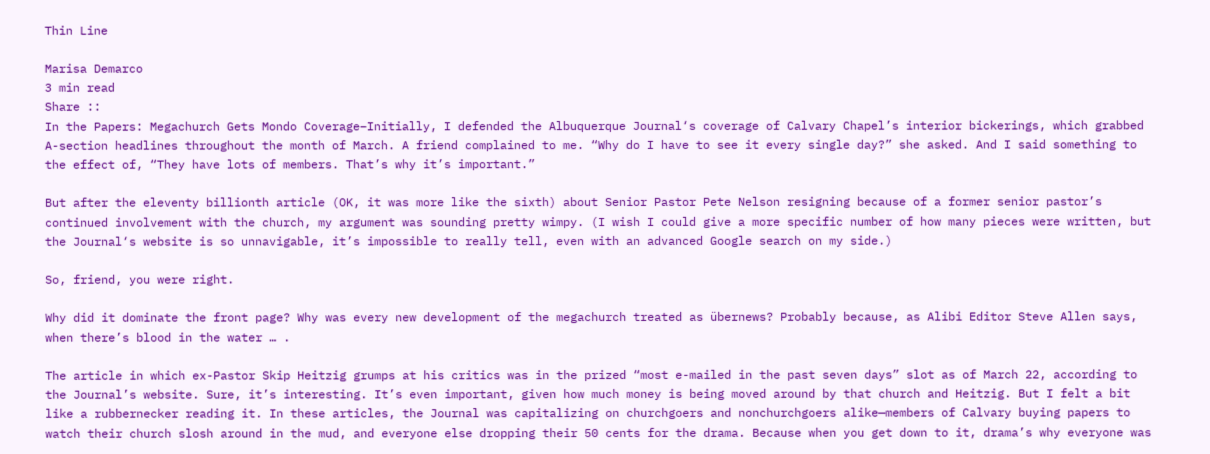Thin Line

Marisa Demarco
3 min read
Share ::
In the Papers: Megachurch Gets Mondo Coverage–Initially, I defended the Albuquerque Journal‘s coverage of Calvary Chapel’s interior bickerings, which grabbed A-section headlines throughout the month of March. A friend complained to me. “Why do I have to see it every single day?” she asked. And I said something to the effect of, “They have lots of members. That’s why it’s important.”

But after the eleventy billionth article (OK, it was more like the sixth) about Senior Pastor Pete Nelson resigning because of a former senior pastor’s continued involvement with the church, my argument was sounding pretty wimpy. (I wish I could give a more specific number of how many pieces were written, but the Journal‘s website is so unnavigable, it’s impossible to really tell, even with an advanced Google search on my side.)

So, friend, you were right.

Why did it dominate the front page? Why was every new development of the megachurch treated as übernews? Probably because, as Alibi Editor Steve Allen says, when there’s blood in the water … .

The article in which ex-Pastor Skip Heitzig grumps at his critics was in the prized “most e-mailed in the past seven days” slot as of March 22, according to the Journal’s website. Sure, it’s interesting. It’s even important, given how much money is being moved around by that church and Heitzig. But I felt a bit like a rubbernecker reading it. In these articles, the Journal was capitalizing on churchgoers and nonchurchgoers alike—members of Calvary buying papers to watch their church slosh around in the mud, and everyone else dropping their 50 cents for the drama. Because when you get down to it, drama’s why everyone was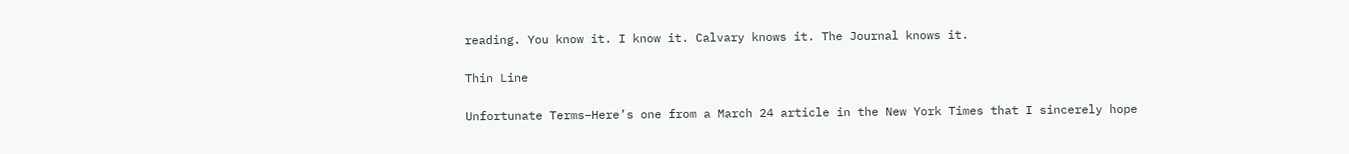reading. You know it. I know it. Calvary knows it. The Journal knows it.

Thin Line

Unfortunate Terms–Here’s one from a March 24 article in the New York Times that I sincerely hope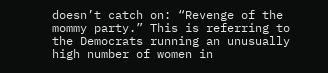doesn’t catch on: “Revenge of the mommy party.” This is referring to the Democrats running an unusually high number of women in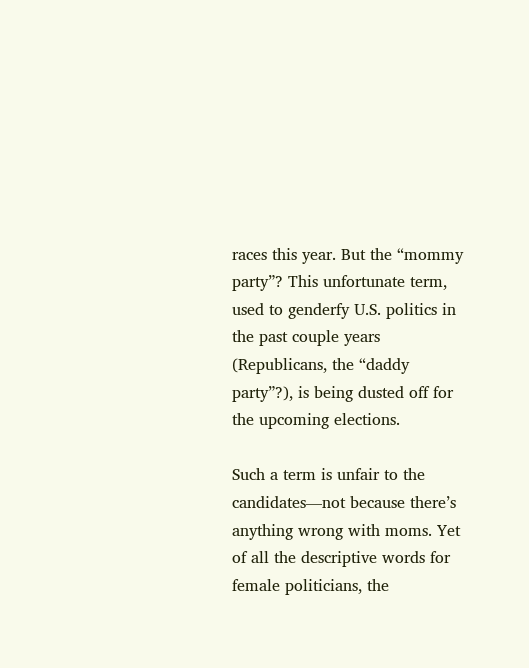races this year. But the “mommy party”? This unfortunate term, used to genderfy U.S. politics in the past couple years (Republicans, the “daddy party”?), is being dusted off for the upcoming elections.

Such a term is unfair to the candidates—not because there’s anything wrong with moms. Yet of all the descriptive words for female politicians, the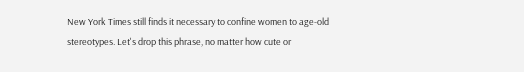New York Times still finds it necessary to confine women to age-old stereotypes. Let's drop this phrase, no matter how cute or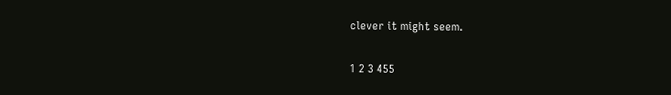clever it might seem.

1 2 3 455